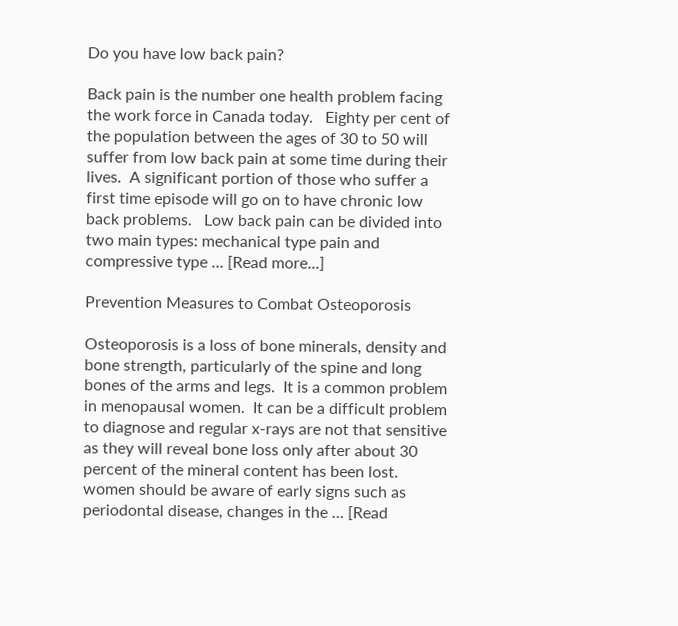Do you have low back pain?

Back pain is the number one health problem facing the work force in Canada today.   Eighty per cent of the population between the ages of 30 to 50 will suffer from low back pain at some time during their lives.  A significant portion of those who suffer a first time episode will go on to have chronic low back problems.   Low back pain can be divided into two main types: mechanical type pain and compressive type … [Read more...]

Prevention Measures to Combat Osteoporosis

Osteoporosis is a loss of bone minerals, density and bone strength, particularly of the spine and long bones of the arms and legs.  It is a common problem in menopausal women.  It can be a difficult problem to diagnose and regular x-rays are not that sensitive as they will reveal bone loss only after about 30 percent of the mineral content has been lost.  women should be aware of early signs such as periodontal disease, changes in the … [Read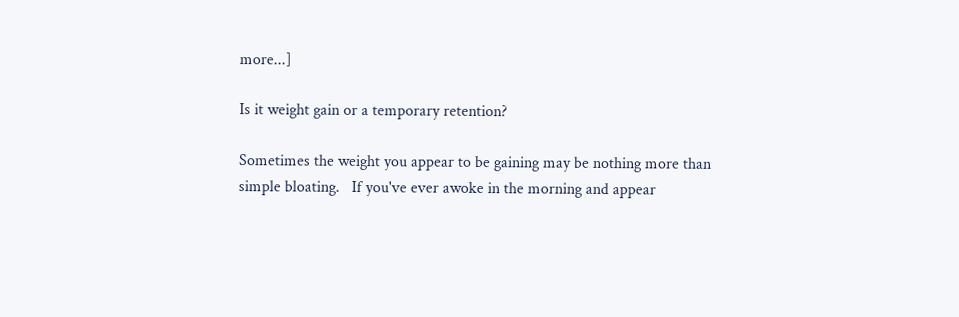more...]

Is it weight gain or a temporary retention?

Sometimes the weight you appear to be gaining may be nothing more than simple bloating.   If you've ever awoke in the morning and appear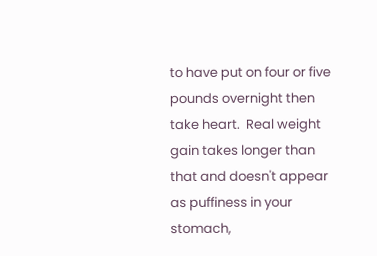to have put on four or five pounds overnight then take heart.  Real weight gain takes longer than that and doesn't appear as puffiness in your stomach,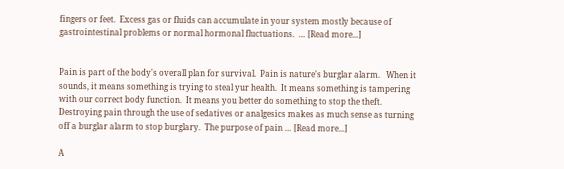fingers or feet.  Excess gas or fluids can accumulate in your system mostly because of gastrointestinal problems or normal hormonal fluctuations.  … [Read more...]


Pain is part of the body's overall plan for survival.  Pain is nature's burglar alarm.   When it sounds, it means something is trying to steal yur health.  It means something is tampering with our correct body function.  It means you better do something to stop the theft.   Destroying pain through the use of sedatives or analgesics makes as much sense as turning off a burglar alarm to stop burglary.  The purpose of pain … [Read more...]

A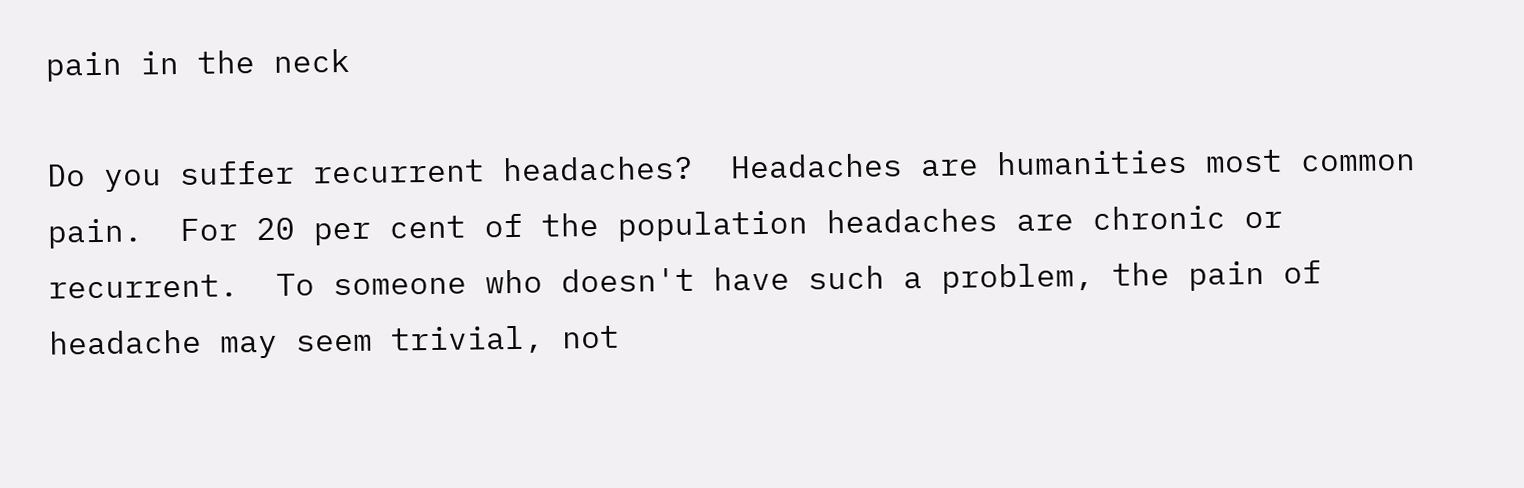pain in the neck

Do you suffer recurrent headaches?  Headaches are humanities most common pain.  For 20 per cent of the population headaches are chronic or recurrent.  To someone who doesn't have such a problem, the pain of headache may seem trivial, not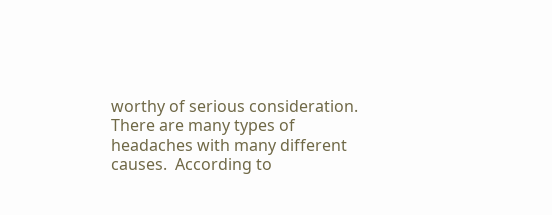worthy of serious consideration.  There are many types of headaches with many different causes.  According to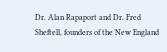Dr. Alan Rapaport and Dr. Fred Sheftell, founders of the New England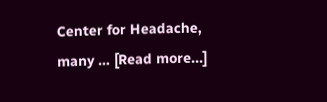Center for Headache, many … [Read more...]